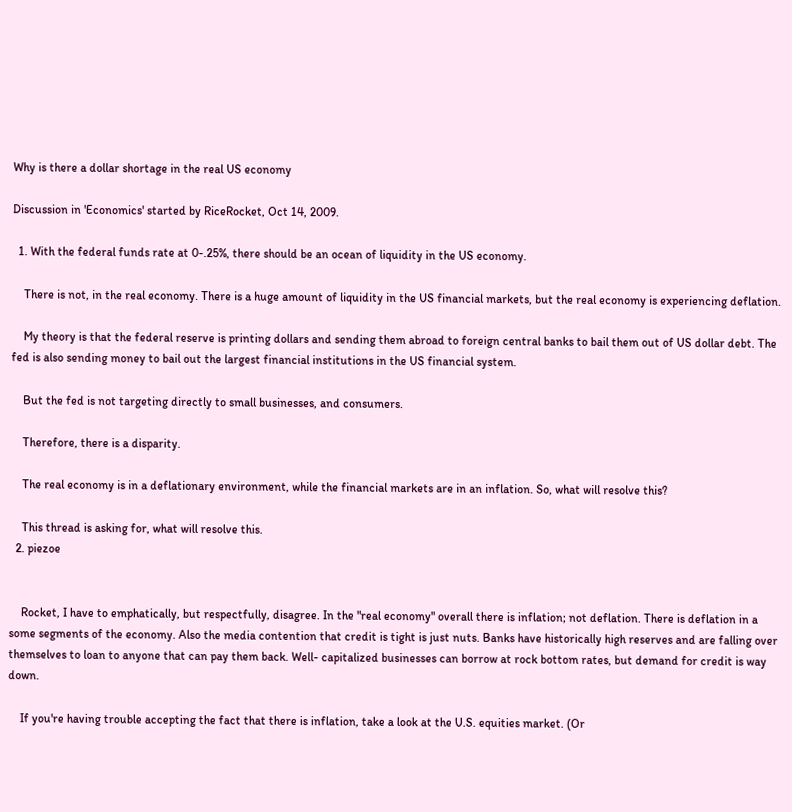Why is there a dollar shortage in the real US economy

Discussion in 'Economics' started by RiceRocket, Oct 14, 2009.

  1. With the federal funds rate at 0-.25%, there should be an ocean of liquidity in the US economy.

    There is not, in the real economy. There is a huge amount of liquidity in the US financial markets, but the real economy is experiencing deflation.

    My theory is that the federal reserve is printing dollars and sending them abroad to foreign central banks to bail them out of US dollar debt. The fed is also sending money to bail out the largest financial institutions in the US financial system.

    But the fed is not targeting directly to small businesses, and consumers.

    Therefore, there is a disparity.

    The real economy is in a deflationary environment, while the financial markets are in an inflation. So, what will resolve this?

    This thread is asking for, what will resolve this.
  2. piezoe


    Rocket, I have to emphatically, but respectfully, disagree. In the "real economy" overall there is inflation; not deflation. There is deflation in a some segments of the economy. Also the media contention that credit is tight is just nuts. Banks have historically high reserves and are falling over themselves to loan to anyone that can pay them back. Well- capitalized businesses can borrow at rock bottom rates, but demand for credit is way down.

    If you're having trouble accepting the fact that there is inflation, take a look at the U.S. equities market. (Or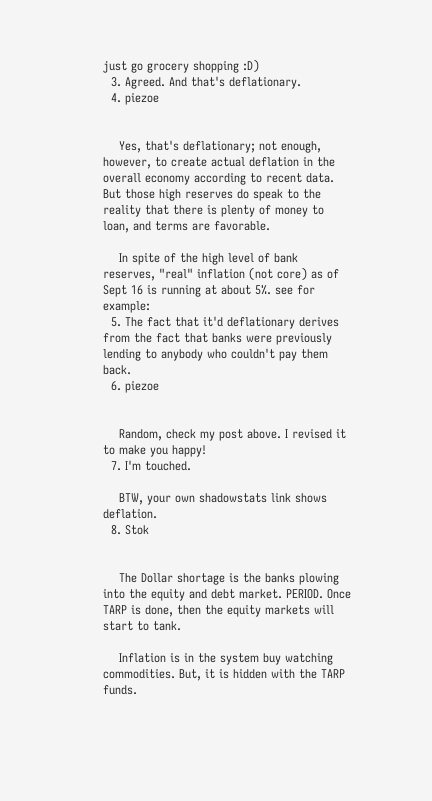just go grocery shopping :D)
  3. Agreed. And that's deflationary.
  4. piezoe


    Yes, that's deflationary; not enough, however, to create actual deflation in the overall economy according to recent data. But those high reserves do speak to the reality that there is plenty of money to loan, and terms are favorable.

    In spite of the high level of bank reserves, "real" inflation (not core) as of Sept 16 is running at about 5%. see for example:
  5. The fact that it'd deflationary derives from the fact that banks were previously lending to anybody who couldn't pay them back.
  6. piezoe


    Random, check my post above. I revised it to make you happy!
  7. I'm touched.

    BTW, your own shadowstats link shows deflation.
  8. Stok


    The Dollar shortage is the banks plowing into the equity and debt market. PERIOD. Once TARP is done, then the equity markets will start to tank.

    Inflation is in the system buy watching commodities. But, it is hidden with the TARP funds.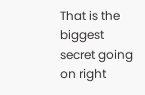That is the biggest secret going on right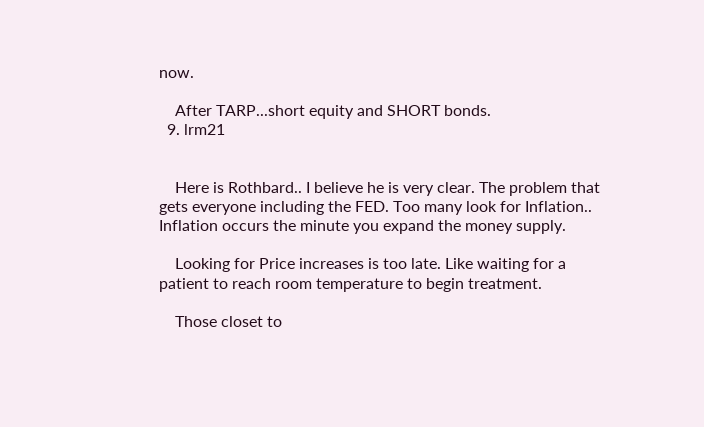now.

    After TARP...short equity and SHORT bonds.
  9. lrm21


    Here is Rothbard.. I believe he is very clear. The problem that gets everyone including the FED. Too many look for Inflation.. Inflation occurs the minute you expand the money supply.

    Looking for Price increases is too late. Like waiting for a patient to reach room temperature to begin treatment.

    Those closet to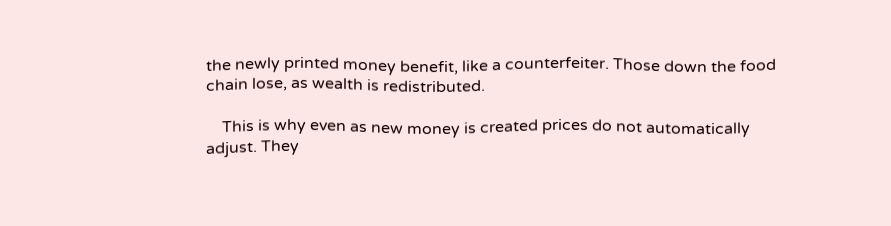the newly printed money benefit, like a counterfeiter. Those down the food chain lose, as wealth is redistributed.

    This is why even as new money is created prices do not automatically adjust. They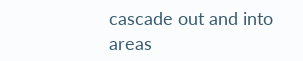cascade out and into areas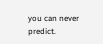you can never predict.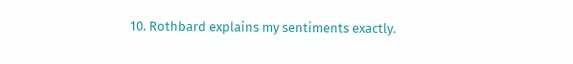10. Rothbard explains my sentiments exactly.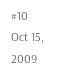#10     Oct 15, 2009